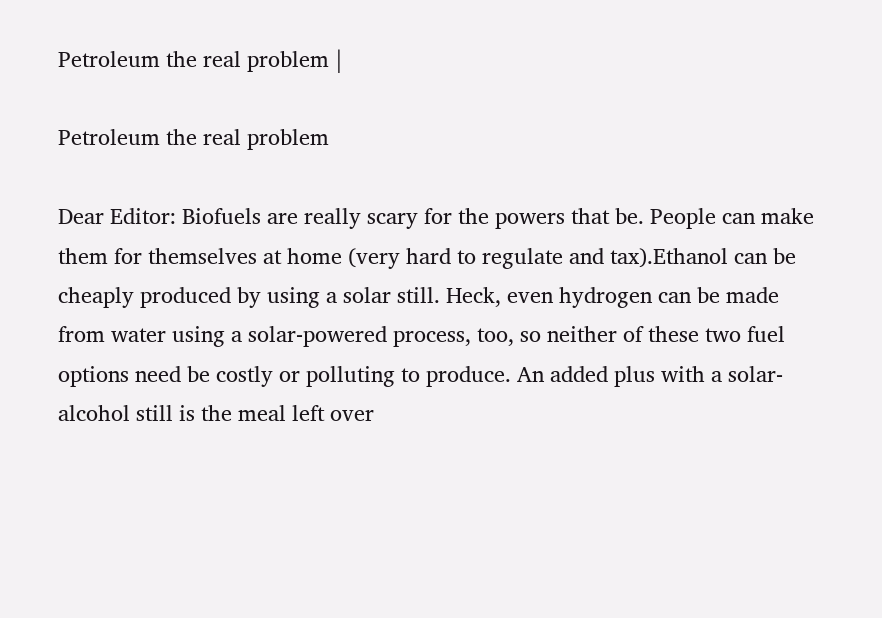Petroleum the real problem |

Petroleum the real problem

Dear Editor: Biofuels are really scary for the powers that be. People can make them for themselves at home (very hard to regulate and tax).Ethanol can be cheaply produced by using a solar still. Heck, even hydrogen can be made from water using a solar-powered process, too, so neither of these two fuel options need be costly or polluting to produce. An added plus with a solar-alcohol still is the meal left over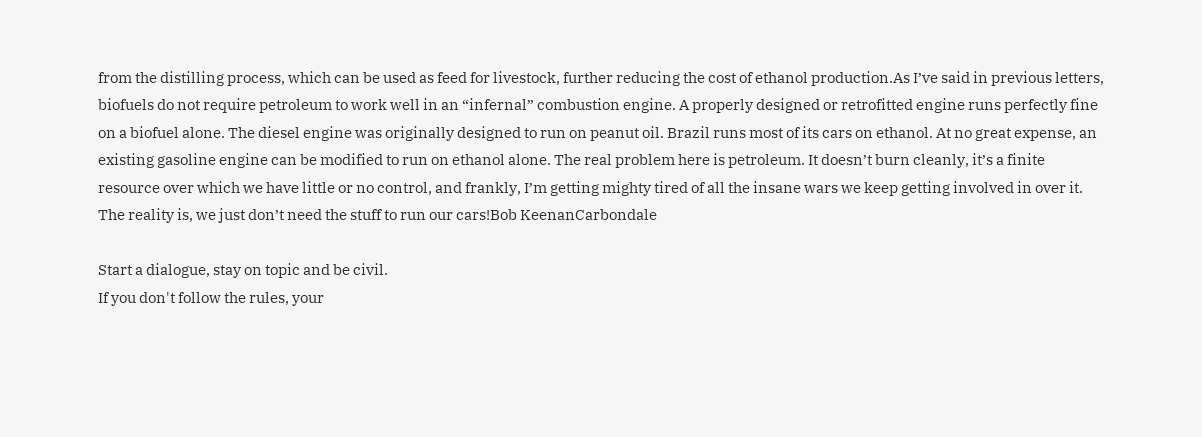from the distilling process, which can be used as feed for livestock, further reducing the cost of ethanol production.As I’ve said in previous letters, biofuels do not require petroleum to work well in an “infernal” combustion engine. A properly designed or retrofitted engine runs perfectly fine on a biofuel alone. The diesel engine was originally designed to run on peanut oil. Brazil runs most of its cars on ethanol. At no great expense, an existing gasoline engine can be modified to run on ethanol alone. The real problem here is petroleum. It doesn’t burn cleanly, it’s a finite resource over which we have little or no control, and frankly, I’m getting mighty tired of all the insane wars we keep getting involved in over it. The reality is, we just don’t need the stuff to run our cars!Bob KeenanCarbondale

Start a dialogue, stay on topic and be civil.
If you don't follow the rules, your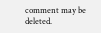comment may be deleted.